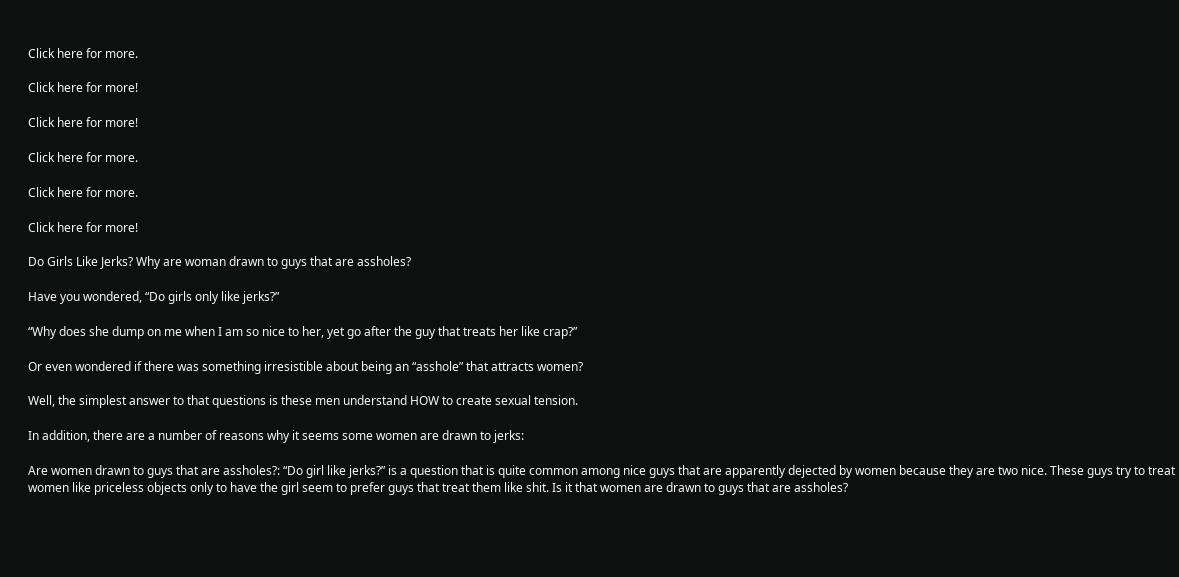Click here for more.

Click here for more!

Click here for more!

Click here for more.

Click here for more.

Click here for more!

Do Girls Like Jerks? Why are woman drawn to guys that are assholes?

Have you wondered, “Do girls only like jerks?”

“Why does she dump on me when I am so nice to her, yet go after the guy that treats her like crap?”

Or even wondered if there was something irresistible about being an “asshole” that attracts women?

Well, the simplest answer to that questions is these men understand HOW to create sexual tension.

In addition, there are a number of reasons why it seems some women are drawn to jerks:

Are women drawn to guys that are assholes?: “Do girl like jerks?” is a question that is quite common among nice guys that are apparently dejected by women because they are two nice. These guys try to treat women like priceless objects only to have the girl seem to prefer guys that treat them like shit. Is it that women are drawn to guys that are assholes?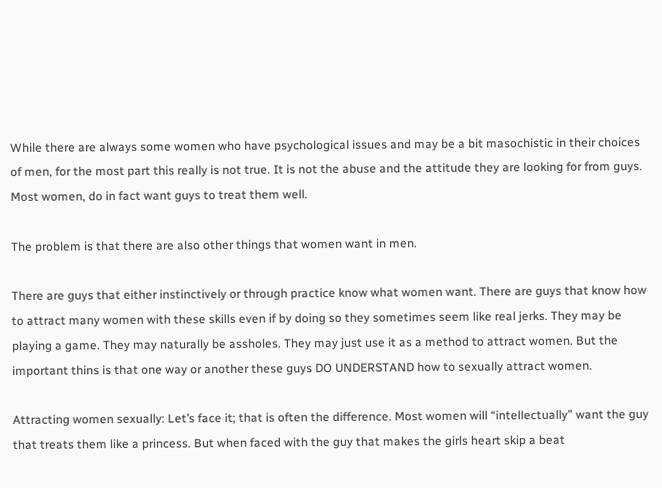While there are always some women who have psychological issues and may be a bit masochistic in their choices of men, for the most part this really is not true. It is not the abuse and the attitude they are looking for from guys. Most women, do in fact want guys to treat them well.

The problem is that there are also other things that women want in men.

There are guys that either instinctively or through practice know what women want. There are guys that know how to attract many women with these skills even if by doing so they sometimes seem like real jerks. They may be playing a game. They may naturally be assholes. They may just use it as a method to attract women. But the important thins is that one way or another these guys DO UNDERSTAND how to sexually attract women.

Attracting women sexually: Let’s face it; that is often the difference. Most women will “intellectually” want the guy that treats them like a princess. But when faced with the guy that makes the girls heart skip a beat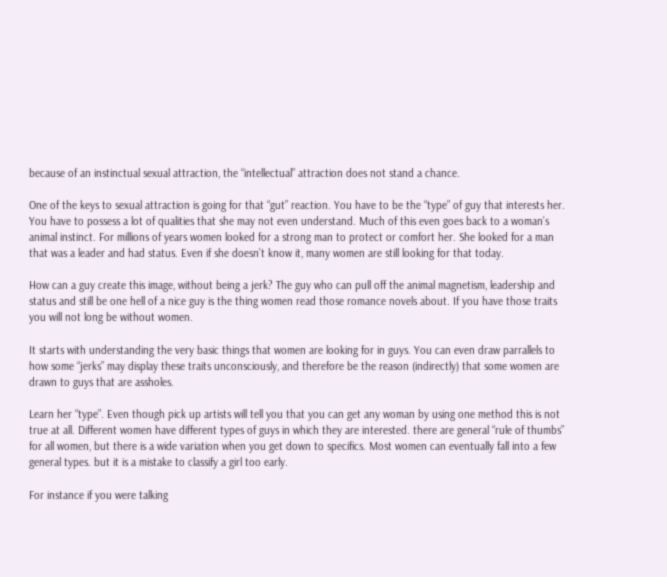because of an instinctual sexual attraction, the “intellectual” attraction does not stand a chance.

One of the keys to sexual attraction is going for that “gut” reaction. You have to be the “type” of guy that interests her. You have to possess a lot of qualities that she may not even understand. Much of this even goes back to a woman’s animal instinct. For millions of years women looked for a strong man to protect or comfort her. She looked for a man that was a leader and had status. Even if she doesn’t know it, many women are still looking for that today.

How can a guy create this image, without being a jerk? The guy who can pull off the animal magnetism, leadership and status and still be one hell of a nice guy is the thing women read those romance novels about. If you have those traits you will not long be without women.

It starts with understanding the very basic things that women are looking for in guys. You can even draw parrallels to how some “jerks” may display these traits unconsciously, and therefore be the reason (indirectly) that some women are drawn to guys that are assholes.

Learn her “type”. Even though pick up artists will tell you that you can get any woman by using one method this is not true at all. Different women have different types of guys in which they are interested. there are general “rule of thumbs” for all women, but there is a wide variation when you get down to specifics. Most women can eventually fall into a few general types. but it is a mistake to classify a girl too early.

For instance if you were talking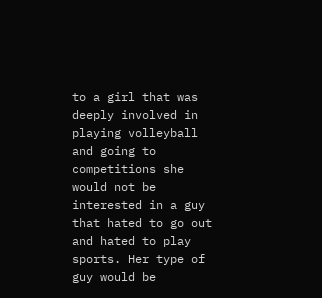to a girl that was deeply involved in playing volleyball and going to competitions she would not be interested in a guy that hated to go out and hated to play sports. Her type of guy would be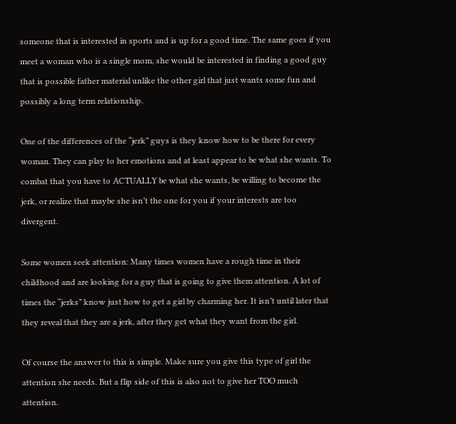someone that is interested in sports and is up for a good time. The same goes if you meet a woman who is a single mom, she would be interested in finding a good guy that is possible father material unlike the other girl that just wants some fun and possibly a long term relationship.

One of the differences of the “jerk” guys is they know how to be there for every woman. They can play to her emotions and at least appear to be what she wants. To combat that you have to ACTUALLY be what she wants, be willing to become the jerk, or realize that maybe she isn’t the one for you if your interests are too divergent.

Some women seek attention: Many times women have a rough time in their childhood and are looking for a guy that is going to give them attention. A lot of times the “jerks” know just how to get a girl by charming her. It isn’t until later that they reveal that they are a jerk, after they get what they want from the girl.

Of course the answer to this is simple. Make sure you give this type of girl the attention she needs. But a flip side of this is also not to give her TOO much attention.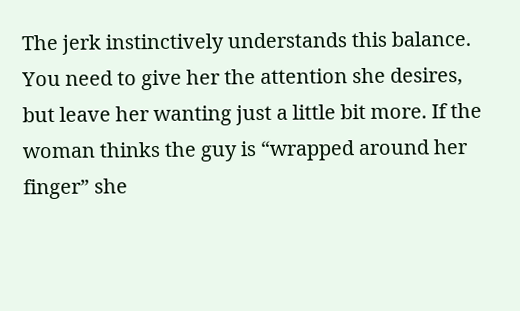The jerk instinctively understands this balance. You need to give her the attention she desires, but leave her wanting just a little bit more. If the woman thinks the guy is “wrapped around her finger” she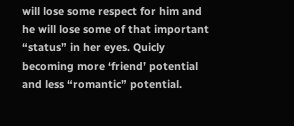will lose some respect for him and he will lose some of that important “status” in her eyes. Quicly becoming more ‘friend’ potential and less “romantic” potential.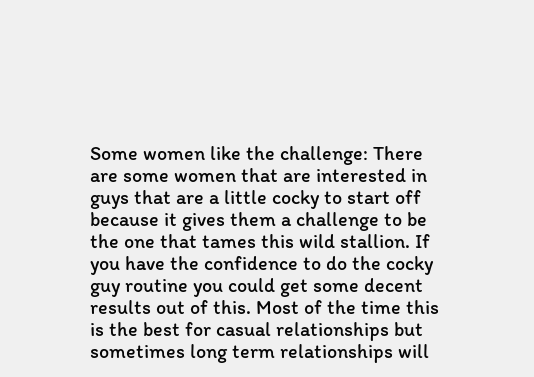Some women like the challenge: There are some women that are interested in guys that are a little cocky to start off because it gives them a challenge to be the one that tames this wild stallion. If you have the confidence to do the cocky guy routine you could get some decent results out of this. Most of the time this is the best for casual relationships but sometimes long term relationships will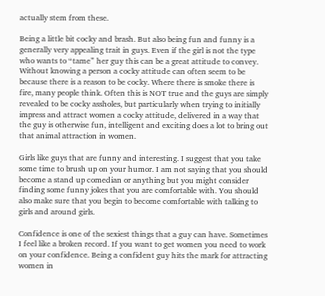actually stem from these.

Being a little bit cocky and brash. But also being fun and funny is a generally very appealing trait in guys. Even if the girl is not the type who wants to “tame” her guy this can be a great attitude to convey. Without knowing a person a cocky attitude can often seem to be because there is a reason to be cocky. Where there is smoke there is fire, many people think. Often this is NOT true and the guys are simply revealed to be cocky assholes, but particularly when trying to initially impress and attract women a cocky attitude, delivered in a way that the guy is otherwise fun, intelligent and exciting does a lot to bring out that animal attraction in women.

Girls like guys that are funny and interesting. I suggest that you take some time to brush up on your humor. I am not saying that you should become a stand up comedian or anything but you might consider finding some funny jokes that you are comfortable with. You should also make sure that you begin to become comfortable with talking to girls and around girls.

Confidence is one of the sexiest things that a guy can have. Sometimes I feel like a broken record. If you want to get women you need to work on your confidence. Being a confident guy hits the mark for attracting women in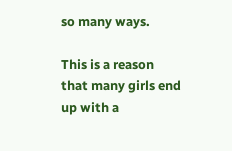so many ways.

This is a reason that many girls end up with a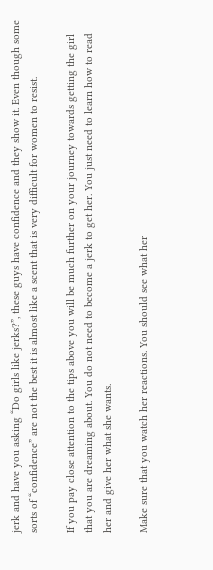jerk and have you asking “Do girls like jerks?”, these guys have confidence and they show it. Even though some sorts of “confidence” are not the best it is almost like a scent that is very difficult for women to resist.

If you pay close attention to the tips above you will be much further on your journey towards getting the girl that you are dreaming about. You do not need to become a jerk to get her. You just need to learn how to read her and give her what she wants.

Make sure that you watch her reactions. You should see what her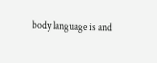body language is and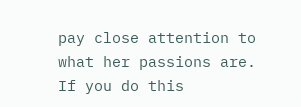pay close attention to what her passions are. If you do this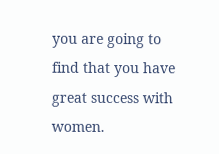you are going to find that you have great success with women.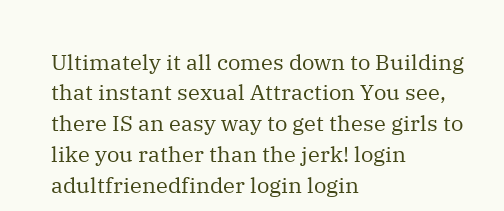Ultimately it all comes down to Building that instant sexual Attraction You see, there IS an easy way to get these girls to like you rather than the jerk! login
adultfrienedfinder login login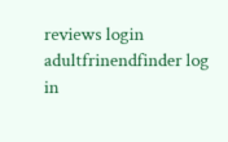reviews login
adultfrinendfinder log in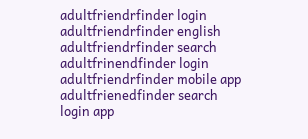adultfriendrfinder login
adultfriendrfinder english
adultfriendrfinder search
adultfrinendfinder login
adultfriendrfinder mobile app
adultfrienedfinder search login app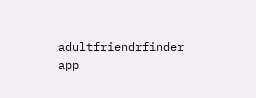adultfriendrfinder app